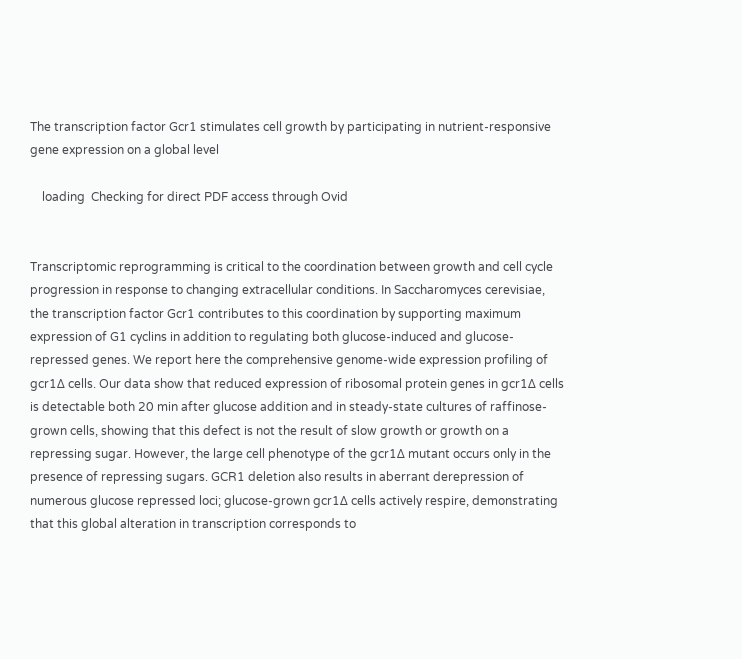The transcription factor Gcr1 stimulates cell growth by participating in nutrient-responsive gene expression on a global level

    loading  Checking for direct PDF access through Ovid


Transcriptomic reprogramming is critical to the coordination between growth and cell cycle progression in response to changing extracellular conditions. In Saccharomyces cerevisiae, the transcription factor Gcr1 contributes to this coordination by supporting maximum expression of G1 cyclins in addition to regulating both glucose-induced and glucose-repressed genes. We report here the comprehensive genome-wide expression profiling of gcr1Δ cells. Our data show that reduced expression of ribosomal protein genes in gcr1Δ cells is detectable both 20 min after glucose addition and in steady-state cultures of raffinose-grown cells, showing that this defect is not the result of slow growth or growth on a repressing sugar. However, the large cell phenotype of the gcr1Δ mutant occurs only in the presence of repressing sugars. GCR1 deletion also results in aberrant derepression of numerous glucose repressed loci; glucose-grown gcr1Δ cells actively respire, demonstrating that this global alteration in transcription corresponds to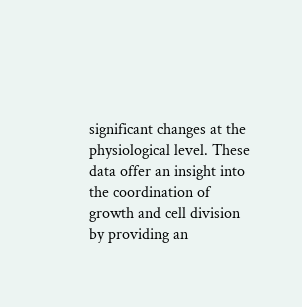significant changes at the physiological level. These data offer an insight into the coordination of growth and cell division by providing an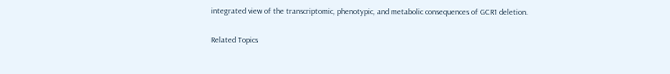integrated view of the transcriptomic, phenotypic, and metabolic consequences of GCR1 deletion.

Related Topics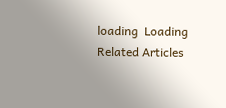loading  Loading Related Articles